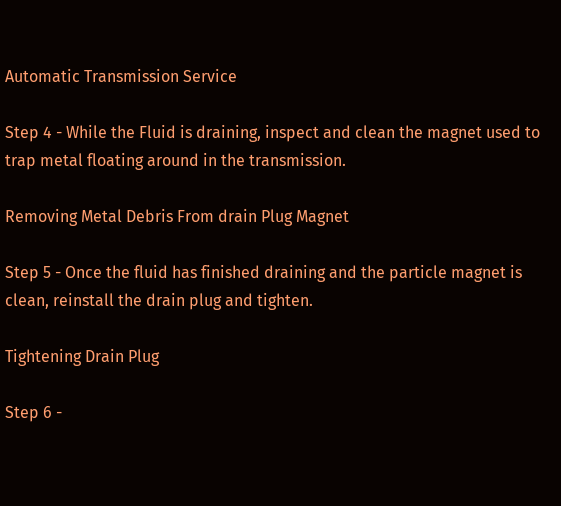Automatic Transmission Service

Step 4 - While the Fluid is draining, inspect and clean the magnet used to trap metal floating around in the transmission.

Removing Metal Debris From drain Plug Magnet

Step 5 - Once the fluid has finished draining and the particle magnet is clean, reinstall the drain plug and tighten.

Tightening Drain Plug

Step 6 -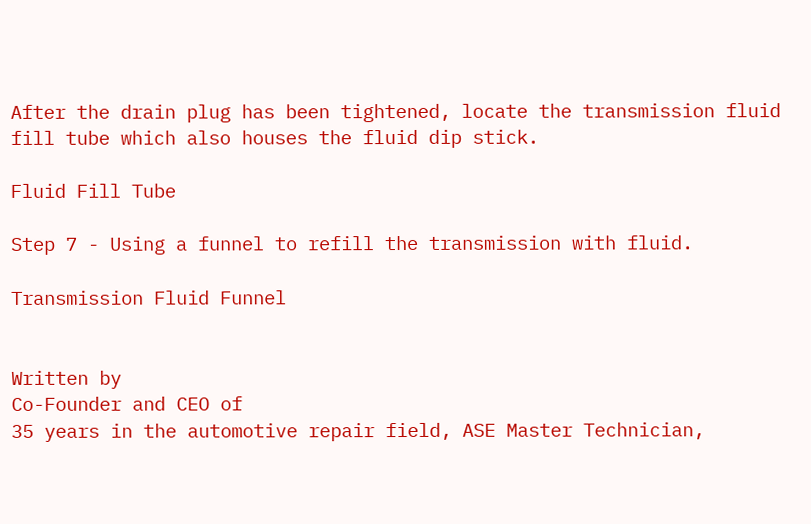After the drain plug has been tightened, locate the transmission fluid fill tube which also houses the fluid dip stick.

Fluid Fill Tube

Step 7 - Using a funnel to refill the transmission with fluid.

Transmission Fluid Funnel


Written by
Co-Founder and CEO of
35 years in the automotive repair field, ASE Master Technician,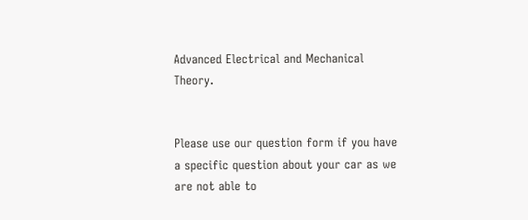Advanced Electrical and Mechanical Theory.


Please use our question form if you have a specific question about your car as we are not able to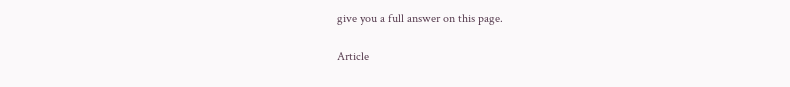give you a full answer on this page.

Article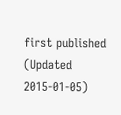first published (Updated 2015-01-05)